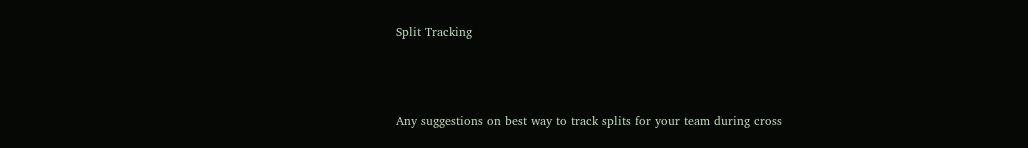Split Tracking



Any suggestions on best way to track splits for your team during cross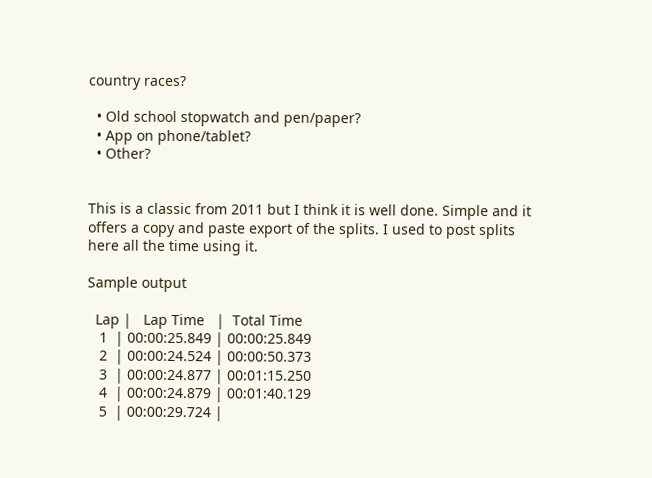country races?

  • Old school stopwatch and pen/paper?
  • App on phone/tablet?
  • Other?


This is a classic from 2011 but I think it is well done. Simple and it offers a copy and paste export of the splits. I used to post splits here all the time using it.

Sample output

  Lap |   Lap Time   |  Total Time
   1  | 00:00:25.849 | 00:00:25.849
   2  | 00:00:24.524 | 00:00:50.373
   3  | 00:00:24.877 | 00:01:15.250
   4  | 00:00:24.879 | 00:01:40.129
   5  | 00:00:29.724 |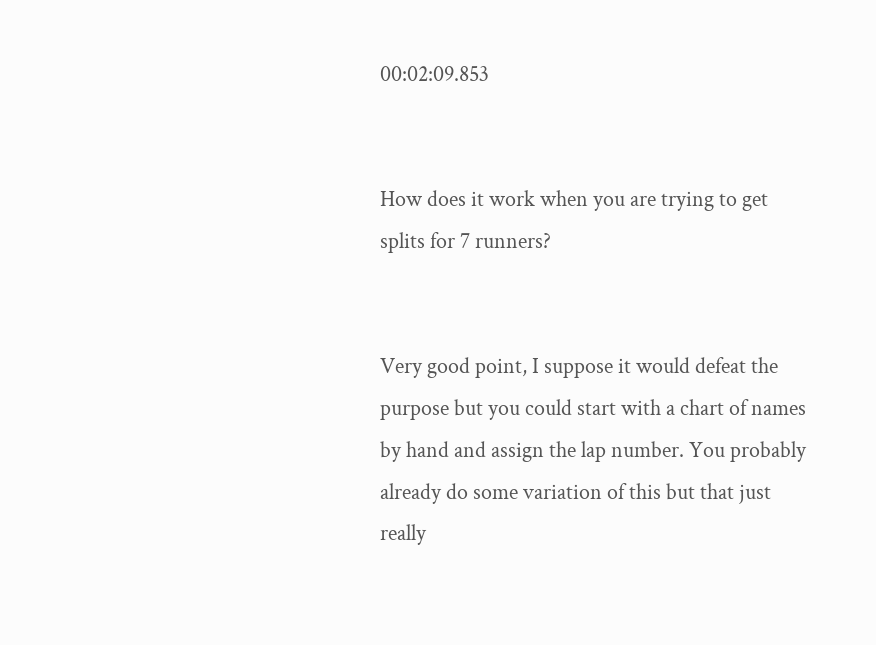00:02:09.853


How does it work when you are trying to get splits for 7 runners?


Very good point, I suppose it would defeat the purpose but you could start with a chart of names by hand and assign the lap number. You probably already do some variation of this but that just really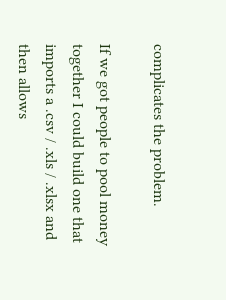complicates the problem.

If we got people to pool money together I could build one that imports a .csv / .xls / .xlsx and then allows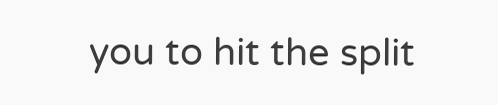you to hit the split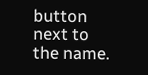button next to the name.